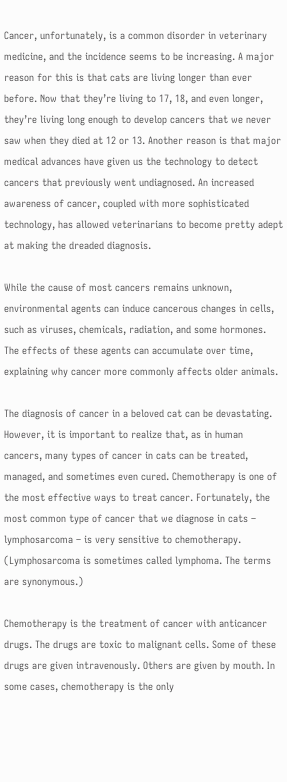Cancer, unfortunately, is a common disorder in veterinary medicine, and the incidence seems to be increasing. A major reason for this is that cats are living longer than ever before. Now that they’re living to 17, 18, and even longer, they’re living long enough to develop cancers that we never saw when they died at 12 or 13. Another reason is that major medical advances have given us the technology to detect cancers that previously went undiagnosed. An increased awareness of cancer, coupled with more sophisticated technology, has allowed veterinarians to become pretty adept at making the dreaded diagnosis.

While the cause of most cancers remains unknown, environmental agents can induce cancerous changes in cells, such as viruses, chemicals, radiation, and some hormones. The effects of these agents can accumulate over time, explaining why cancer more commonly affects older animals.

The diagnosis of cancer in a beloved cat can be devastating. However, it is important to realize that, as in human cancers, many types of cancer in cats can be treated, managed, and sometimes even cured. Chemotherapy is one of the most effective ways to treat cancer. Fortunately, the most common type of cancer that we diagnose in cats – lymphosarcoma – is very sensitive to chemotherapy. (Lymphosarcoma is sometimes called lymphoma. The terms are synonymous.)

Chemotherapy is the treatment of cancer with anticancer drugs. The drugs are toxic to malignant cells. Some of these drugs are given intravenously. Others are given by mouth. In some cases, chemotherapy is the only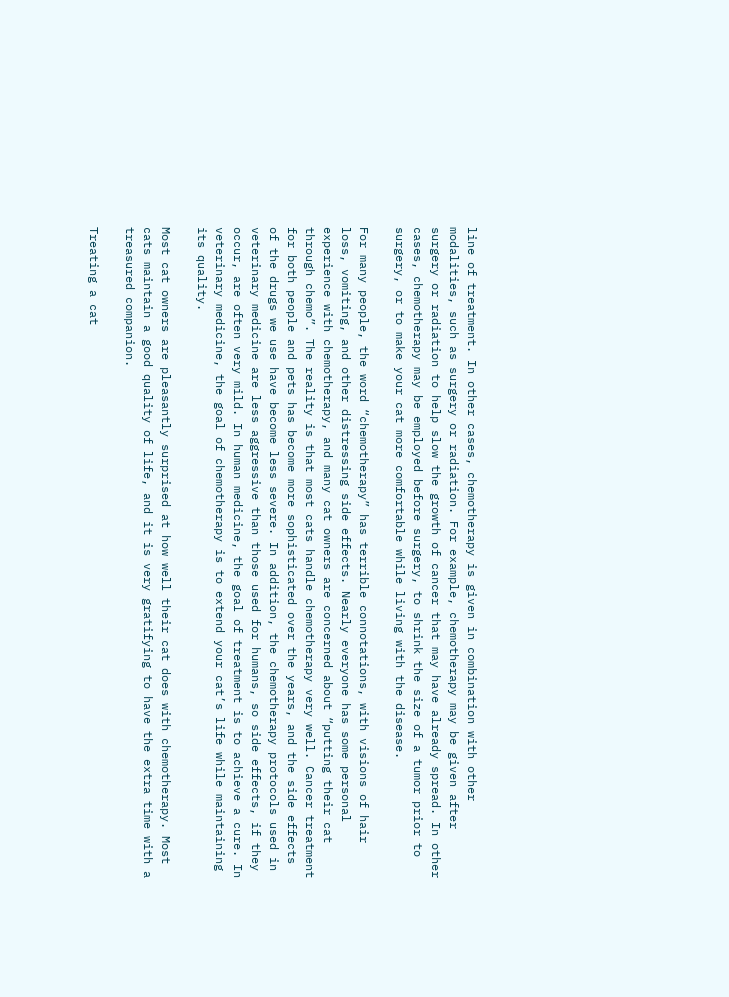line of treatment. In other cases, chemotherapy is given in combination with other modalities, such as surgery or radiation. For example, chemotherapy may be given after surgery or radiation to help slow the growth of cancer that may have already spread. In other cases, chemotherapy may be employed before surgery, to shrink the size of a tumor prior to surgery, or to make your cat more comfortable while living with the disease.

For many people, the word “chemotherapy” has terrible connotations, with visions of hair loss, vomiting, and other distressing side effects. Nearly everyone has some personal experience with chemotherapy, and many cat owners are concerned about “putting their cat through chemo”. The reality is that most cats handle chemotherapy very well. Cancer treatment for both people and pets has become more sophisticated over the years, and the side effects of the drugs we use have become less severe. In addition, the chemotherapy protocols used in veterinary medicine are less aggressive than those used for humans, so side effects, if they occur, are often very mild. In human medicine, the goal of treatment is to achieve a cure. In veterinary medicine, the goal of chemotherapy is to extend your cat’s life while maintaining its quality.

Most cat owners are pleasantly surprised at how well their cat does with chemotherapy. Most cats maintain a good quality of life, and it is very gratifying to have the extra time with a treasured companion.

Treating a cat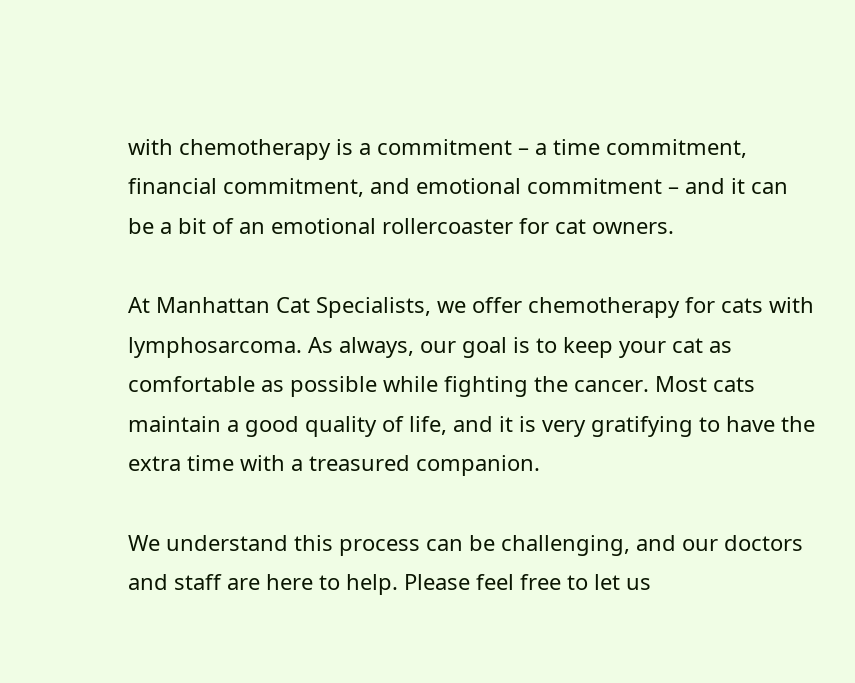with chemotherapy is a commitment – a time commitment, financial commitment, and emotional commitment – and it can be a bit of an emotional rollercoaster for cat owners.

At Manhattan Cat Specialists, we offer chemotherapy for cats with lymphosarcoma. As always, our goal is to keep your cat as comfortable as possible while fighting the cancer. Most cats maintain a good quality of life, and it is very gratifying to have the extra time with a treasured companion.

We understand this process can be challenging, and our doctors and staff are here to help. Please feel free to let us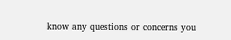know any questions or concerns you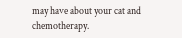may have about your cat and chemotherapy.